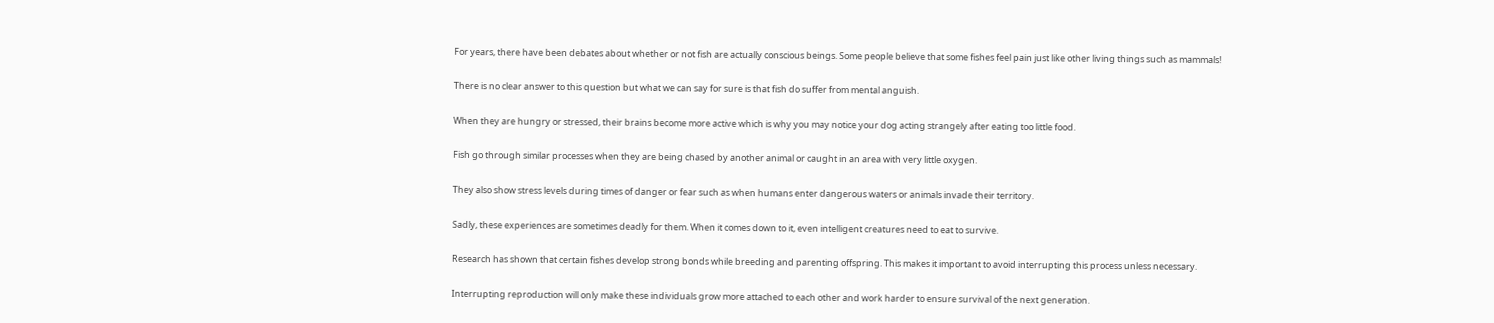For years, there have been debates about whether or not fish are actually conscious beings. Some people believe that some fishes feel pain just like other living things such as mammals!

There is no clear answer to this question but what we can say for sure is that fish do suffer from mental anguish.

When they are hungry or stressed, their brains become more active which is why you may notice your dog acting strangely after eating too little food.

Fish go through similar processes when they are being chased by another animal or caught in an area with very little oxygen.

They also show stress levels during times of danger or fear such as when humans enter dangerous waters or animals invade their territory.

Sadly, these experiences are sometimes deadly for them. When it comes down to it, even intelligent creatures need to eat to survive.

Research has shown that certain fishes develop strong bonds while breeding and parenting offspring. This makes it important to avoid interrupting this process unless necessary.

Interrupting reproduction will only make these individuals grow more attached to each other and work harder to ensure survival of the next generation.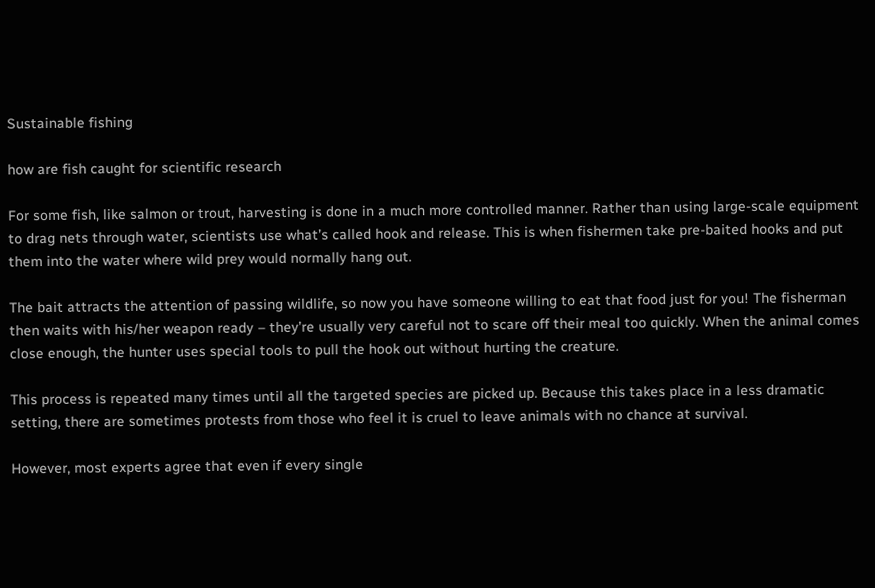Sustainable fishing

how are fish caught for scientific research

For some fish, like salmon or trout, harvesting is done in a much more controlled manner. Rather than using large-scale equipment to drag nets through water, scientists use what’s called hook and release. This is when fishermen take pre-baited hooks and put them into the water where wild prey would normally hang out.

The bait attracts the attention of passing wildlife, so now you have someone willing to eat that food just for you! The fisherman then waits with his/her weapon ready – they’re usually very careful not to scare off their meal too quickly. When the animal comes close enough, the hunter uses special tools to pull the hook out without hurting the creature.

This process is repeated many times until all the targeted species are picked up. Because this takes place in a less dramatic setting, there are sometimes protests from those who feel it is cruel to leave animals with no chance at survival.

However, most experts agree that even if every single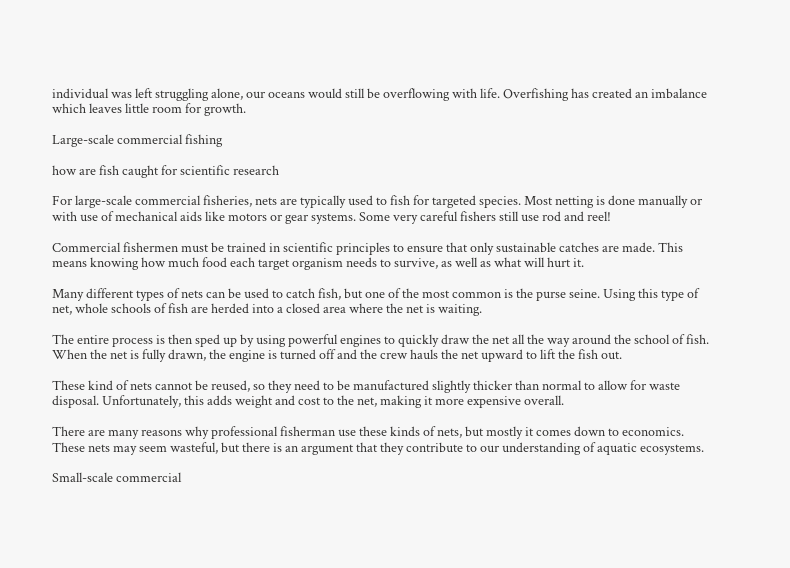individual was left struggling alone, our oceans would still be overflowing with life. Overfishing has created an imbalance which leaves little room for growth.

Large-scale commercial fishing

how are fish caught for scientific research

For large-scale commercial fisheries, nets are typically used to fish for targeted species. Most netting is done manually or with use of mechanical aids like motors or gear systems. Some very careful fishers still use rod and reel!

Commercial fishermen must be trained in scientific principles to ensure that only sustainable catches are made. This means knowing how much food each target organism needs to survive, as well as what will hurt it.

Many different types of nets can be used to catch fish, but one of the most common is the purse seine. Using this type of net, whole schools of fish are herded into a closed area where the net is waiting.

The entire process is then sped up by using powerful engines to quickly draw the net all the way around the school of fish. When the net is fully drawn, the engine is turned off and the crew hauls the net upward to lift the fish out.

These kind of nets cannot be reused, so they need to be manufactured slightly thicker than normal to allow for waste disposal. Unfortunately, this adds weight and cost to the net, making it more expensive overall.

There are many reasons why professional fisherman use these kinds of nets, but mostly it comes down to economics. These nets may seem wasteful, but there is an argument that they contribute to our understanding of aquatic ecosystems.

Small-scale commercial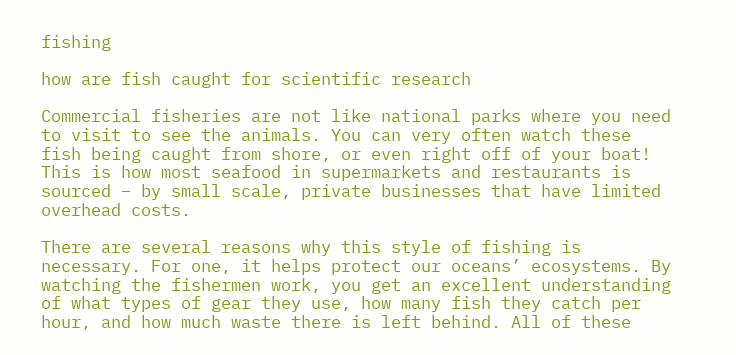fishing

how are fish caught for scientific research

Commercial fisheries are not like national parks where you need to visit to see the animals. You can very often watch these fish being caught from shore, or even right off of your boat! This is how most seafood in supermarkets and restaurants is sourced – by small scale, private businesses that have limited overhead costs.

There are several reasons why this style of fishing is necessary. For one, it helps protect our oceans’ ecosystems. By watching the fishermen work, you get an excellent understanding of what types of gear they use, how many fish they catch per hour, and how much waste there is left behind. All of these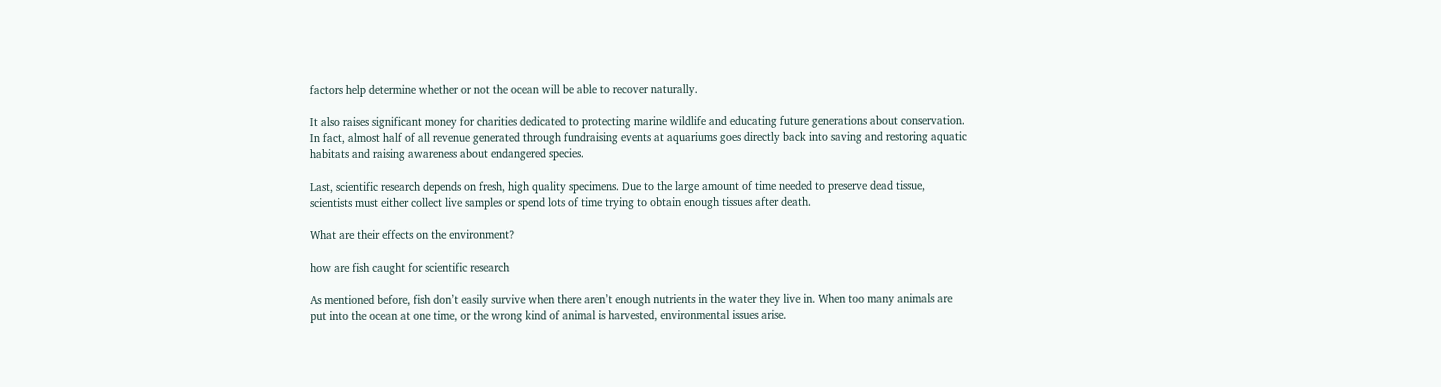factors help determine whether or not the ocean will be able to recover naturally.

It also raises significant money for charities dedicated to protecting marine wildlife and educating future generations about conservation. In fact, almost half of all revenue generated through fundraising events at aquariums goes directly back into saving and restoring aquatic habitats and raising awareness about endangered species.

Last, scientific research depends on fresh, high quality specimens. Due to the large amount of time needed to preserve dead tissue, scientists must either collect live samples or spend lots of time trying to obtain enough tissues after death.

What are their effects on the environment?

how are fish caught for scientific research

As mentioned before, fish don’t easily survive when there aren’t enough nutrients in the water they live in. When too many animals are put into the ocean at one time, or the wrong kind of animal is harvested, environmental issues arise.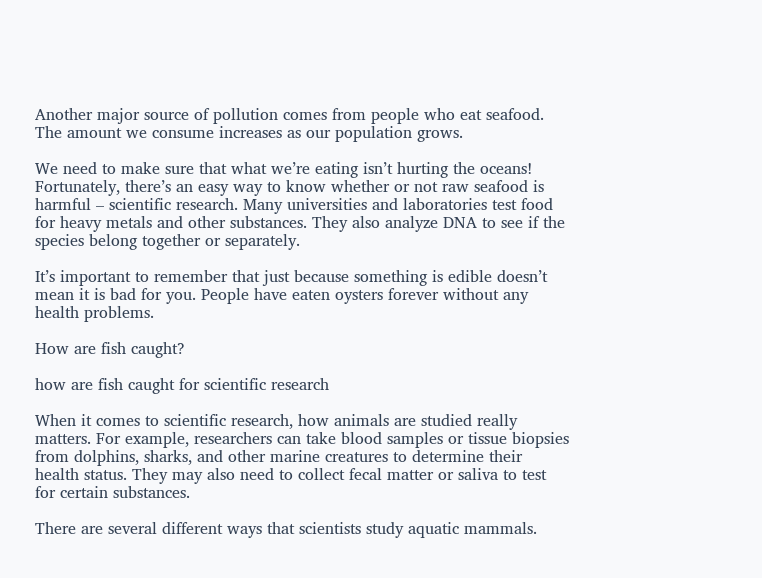Another major source of pollution comes from people who eat seafood. The amount we consume increases as our population grows.

We need to make sure that what we’re eating isn’t hurting the oceans! Fortunately, there’s an easy way to know whether or not raw seafood is harmful – scientific research. Many universities and laboratories test food for heavy metals and other substances. They also analyze DNA to see if the species belong together or separately.

It’s important to remember that just because something is edible doesn’t mean it is bad for you. People have eaten oysters forever without any health problems.

How are fish caught?

how are fish caught for scientific research

When it comes to scientific research, how animals are studied really matters. For example, researchers can take blood samples or tissue biopsies from dolphins, sharks, and other marine creatures to determine their health status. They may also need to collect fecal matter or saliva to test for certain substances.

There are several different ways that scientists study aquatic mammals.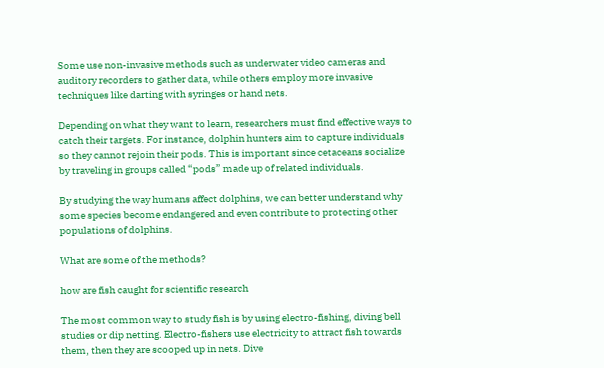Some use non-invasive methods such as underwater video cameras and auditory recorders to gather data, while others employ more invasive techniques like darting with syringes or hand nets.

Depending on what they want to learn, researchers must find effective ways to catch their targets. For instance, dolphin hunters aim to capture individuals so they cannot rejoin their pods. This is important since cetaceans socialize by traveling in groups called “pods” made up of related individuals.

By studying the way humans affect dolphins, we can better understand why some species become endangered and even contribute to protecting other populations of dolphins.

What are some of the methods?

how are fish caught for scientific research

The most common way to study fish is by using electro-fishing, diving bell studies or dip netting. Electro-fishers use electricity to attract fish towards them, then they are scooped up in nets. Dive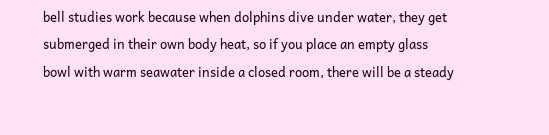bell studies work because when dolphins dive under water, they get submerged in their own body heat, so if you place an empty glass bowl with warm seawater inside a closed room, there will be a steady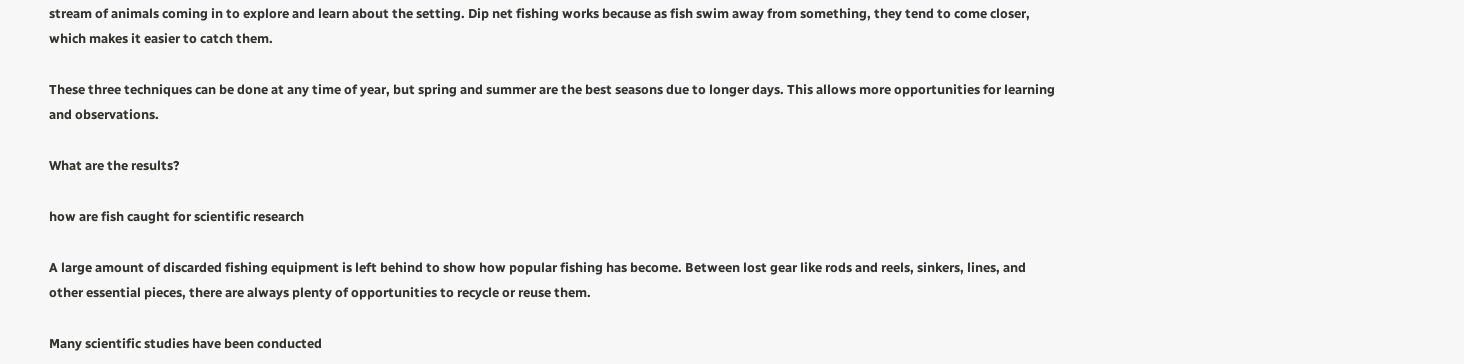stream of animals coming in to explore and learn about the setting. Dip net fishing works because as fish swim away from something, they tend to come closer, which makes it easier to catch them.

These three techniques can be done at any time of year, but spring and summer are the best seasons due to longer days. This allows more opportunities for learning and observations.

What are the results?

how are fish caught for scientific research

A large amount of discarded fishing equipment is left behind to show how popular fishing has become. Between lost gear like rods and reels, sinkers, lines, and other essential pieces, there are always plenty of opportunities to recycle or reuse them.

Many scientific studies have been conducted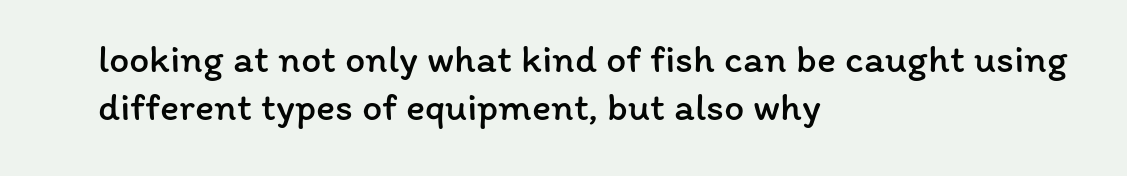looking at not only what kind of fish can be caught using different types of equipment, but also why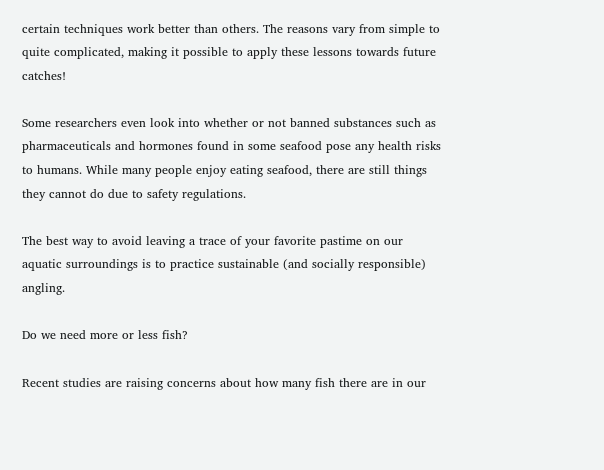certain techniques work better than others. The reasons vary from simple to quite complicated, making it possible to apply these lessons towards future catches!

Some researchers even look into whether or not banned substances such as pharmaceuticals and hormones found in some seafood pose any health risks to humans. While many people enjoy eating seafood, there are still things they cannot do due to safety regulations.

The best way to avoid leaving a trace of your favorite pastime on our aquatic surroundings is to practice sustainable (and socially responsible) angling.

Do we need more or less fish?

Recent studies are raising concerns about how many fish there are in our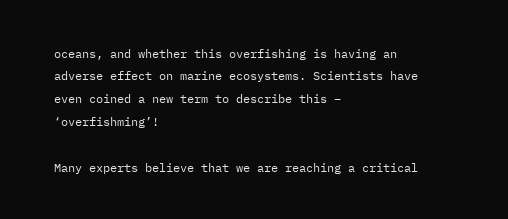oceans, and whether this overfishing is having an adverse effect on marine ecosystems. Scientists have even coined a new term to describe this – ‘overfishming’!

Many experts believe that we are reaching a critical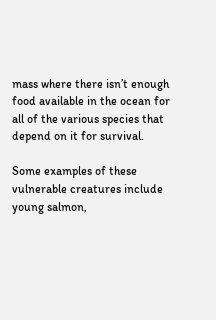mass where there isn’t enough food available in the ocean for all of the various species that depend on it for survival.

Some examples of these vulnerable creatures include young salmon,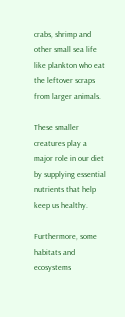crabs, shrimp and other small sea life like plankton who eat the leftover scraps from larger animals.

These smaller creatures play a major role in our diet by supplying essential nutrients that help keep us healthy.

Furthermore, some habitats and ecosystems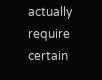actually require certain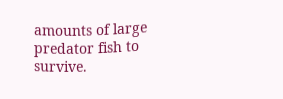amounts of large predator fish to survive.